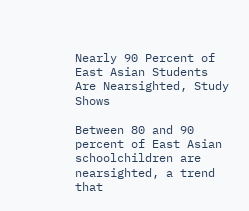Nearly 90 Percent of East Asian Students Are Nearsighted, Study Shows

Between 80 and 90 percent of East Asian schoolchildren are nearsighted, a trend that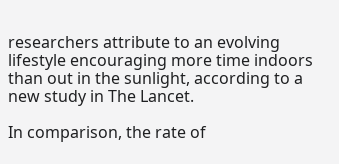researchers attribute to an evolving lifestyle encouraging more time indoors than out in the sunlight, according to a new study in The Lancet.

In comparison, the rate of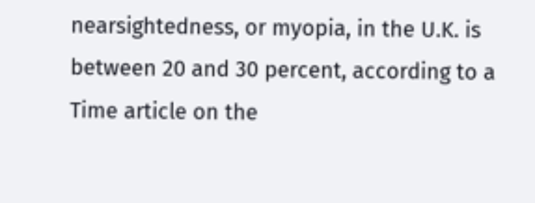nearsightedness, or myopia, in the U.K. is between 20 and 30 percent, according to a Time article on the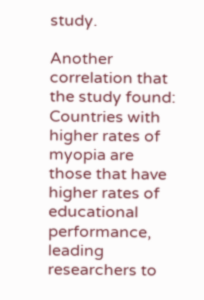study.

Another correlation that the study found: Countries with higher rates of myopia are those that have higher rates of educational performance, leading researchers to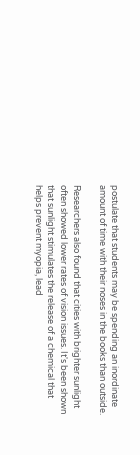postulate that students may be spending an inordinate amount of time with their noses in the books than outside.

Researchers also found that cities with brighter sunlight often showed lower rates of vision issues. It's been shown that sunlight stimulates the release of a chemical that helps prevent myopia, lead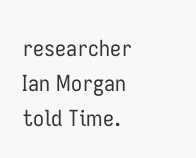researcher Ian Morgan told Time.